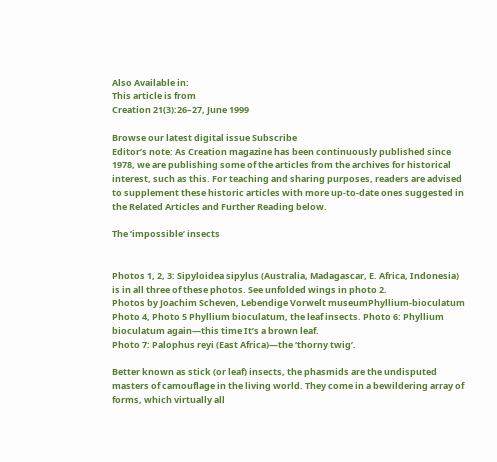Also Available in:
This article is from
Creation 21(3):26–27, June 1999

Browse our latest digital issue Subscribe
Editor’s note: As Creation magazine has been continuously published since 1978, we are publishing some of the articles from the archives for historical interest, such as this. For teaching and sharing purposes, readers are advised to supplement these historic articles with more up-to-date ones suggested in the Related Articles and Further Reading below.

The ‘impossible’ insects


Photos 1, 2, 3: Sipyloidea sipylus (Australia, Madagascar, E. Africa, Indonesia) is in all three of these photos. See unfolded wings in photo 2.
Photos by Joachim Scheven, Lebendige Vorwelt museumPhyllium-bioculatum
Photo 4, Photo 5 Phyllium bioculatum, the leaf insects. Photo 6: Phyllium bioculatum again—this time It’s a brown leaf.
Photo 7: Palophus reyi (East Africa)—the ‘thorny twig’.

Better known as stick (or leaf) insects, the phasmids are the undisputed masters of camouflage in the living world. They come in a bewildering array of forms, which virtually all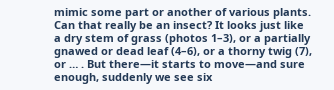mimic some part or another of various plants. Can that really be an insect? It looks just like a dry stem of grass (photos 1–3), or a partially gnawed or dead leaf (4–6), or a thorny twig (7), or … . But there—it starts to move—and sure enough, suddenly we see six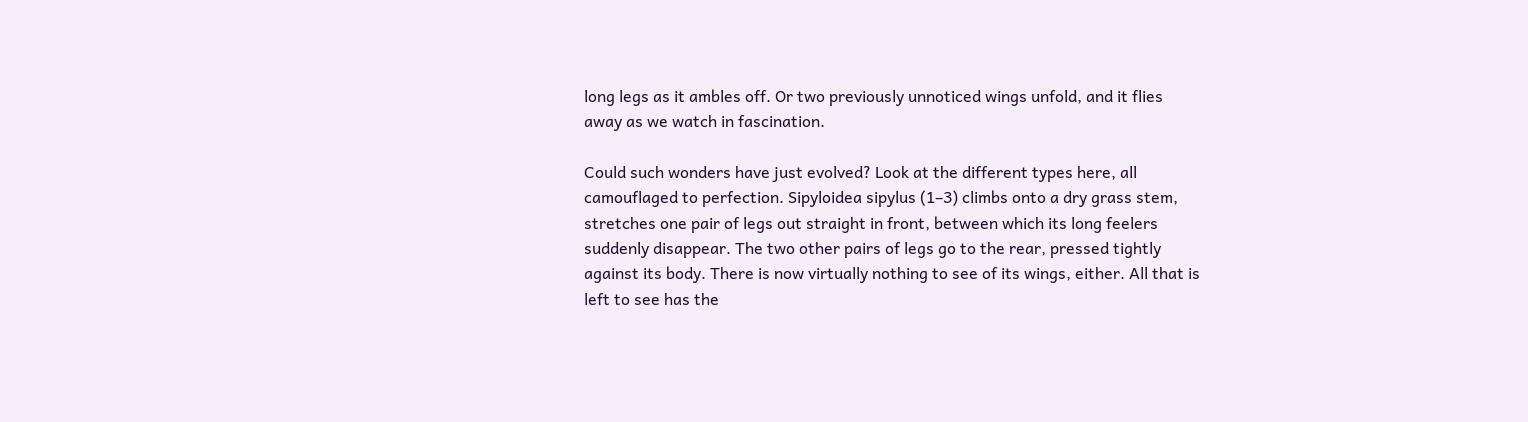long legs as it ambles off. Or two previously unnoticed wings unfold, and it flies away as we watch in fascination.

Could such wonders have just evolved? Look at the different types here, all camouflaged to perfection. Sipyloidea sipylus (1–3) climbs onto a dry grass stem, stretches one pair of legs out straight in front, between which its long feelers suddenly disappear. The two other pairs of legs go to the rear, pressed tightly against its body. There is now virtually nothing to see of its wings, either. All that is left to see has the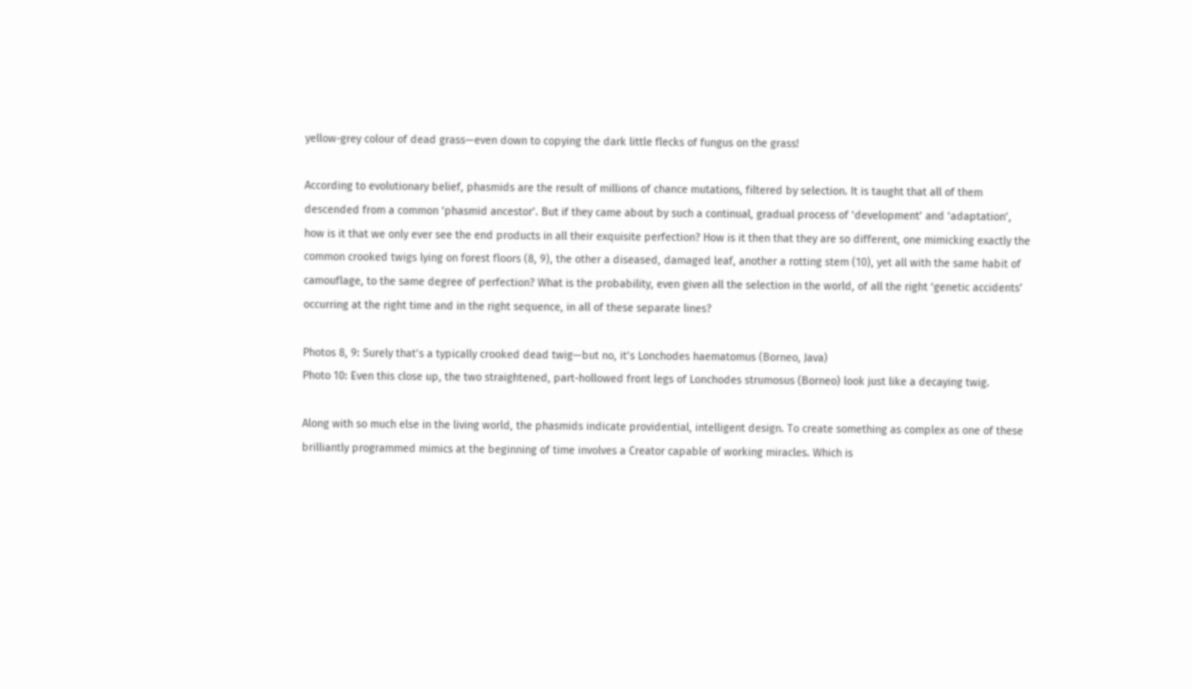yellow-grey colour of dead grass—even down to copying the dark little flecks of fungus on the grass!

According to evolutionary belief, phasmids are the result of millions of chance mutations, filtered by selection. It is taught that all of them descended from a common ‘phasmid ancestor’. But if they came about by such a continual, gradual process of ‘development’ and ‘adaptation’, how is it that we only ever see the end products in all their exquisite perfection? How is it then that they are so different, one mimicking exactly the common crooked twigs lying on forest floors (8, 9), the other a diseased, damaged leaf, another a rotting stem (10), yet all with the same habit of camouflage, to the same degree of perfection? What is the probability, even given all the selection in the world, of all the right ‘genetic accidents’ occurring at the right time and in the right sequence, in all of these separate lines?

Photos 8, 9: Surely that’s a typically crooked dead twig—but no, it’s Lonchodes haematomus (Borneo, Java)
Photo 10: Even this close up, the two straightened, part-hollowed front legs of Lonchodes strumosus (Borneo) look just like a decaying twig.

Along with so much else in the living world, the phasmids indicate providential, intelligent design. To create something as complex as one of these brilliantly programmed mimics at the beginning of time involves a Creator capable of working miracles. Which is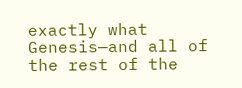exactly what Genesis—and all of the rest of the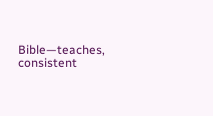Bible—teaches, consistent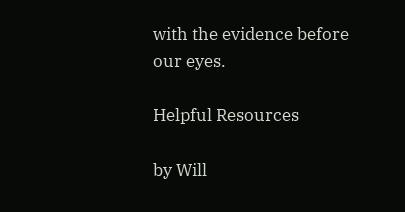with the evidence before our eyes.

Helpful Resources

by Will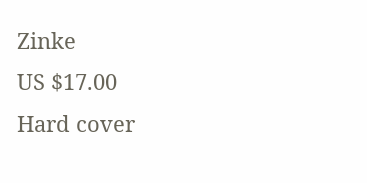Zinke
US $17.00
Hard cover